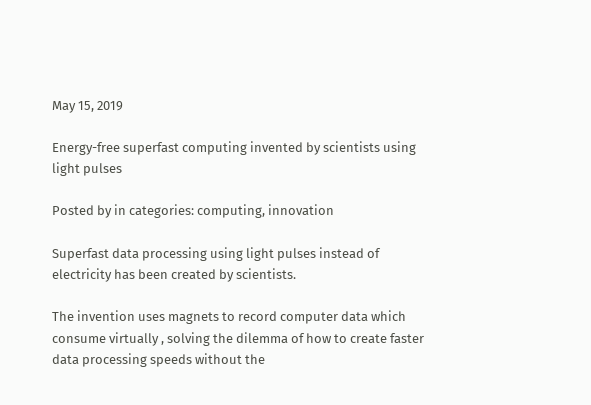May 15, 2019

Energy-free superfast computing invented by scientists using light pulses

Posted by in categories: computing, innovation

Superfast data processing using light pulses instead of electricity has been created by scientists.

The invention uses magnets to record computer data which consume virtually , solving the dilemma of how to create faster data processing speeds without the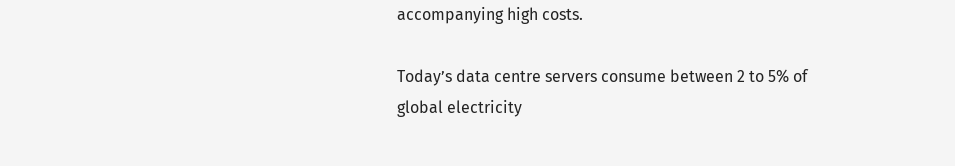accompanying high costs.

Today’s data centre servers consume between 2 to 5% of global electricity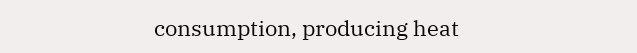consumption, producing heat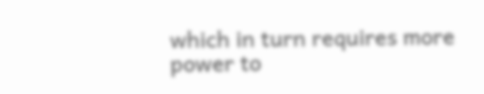which in turn requires more power to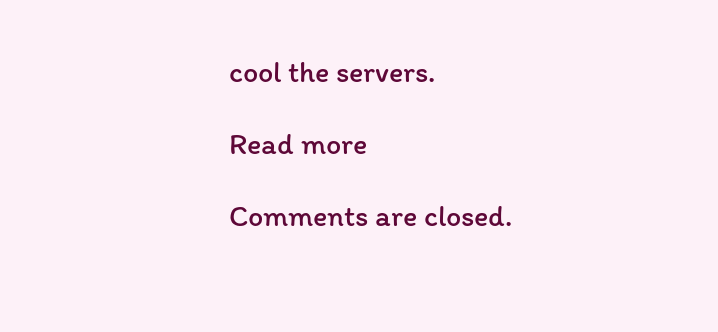cool the servers.

Read more

Comments are closed.